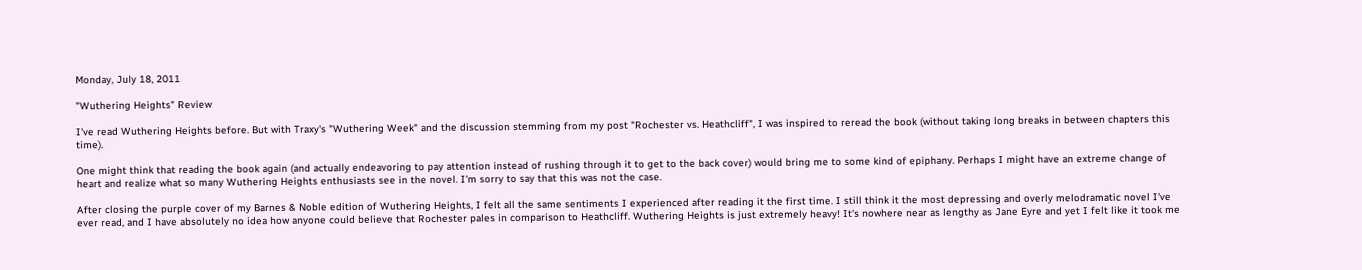Monday, July 18, 2011

"Wuthering Heights" Review

I've read Wuthering Heights before. But with Traxy's "Wuthering Week" and the discussion stemming from my post "Rochester vs. Heathcliff", I was inspired to reread the book (without taking long breaks in between chapters this time).

One might think that reading the book again (and actually endeavoring to pay attention instead of rushing through it to get to the back cover) would bring me to some kind of epiphany. Perhaps I might have an extreme change of heart and realize what so many Wuthering Heights enthusiasts see in the novel. I'm sorry to say that this was not the case.

After closing the purple cover of my Barnes & Noble edition of Wuthering Heights, I felt all the same sentiments I experienced after reading it the first time. I still think it the most depressing and overly melodramatic novel I've ever read, and I have absolutely no idea how anyone could believe that Rochester pales in comparison to Heathcliff. Wuthering Heights is just extremely heavy! It's nowhere near as lengthy as Jane Eyre and yet I felt like it took me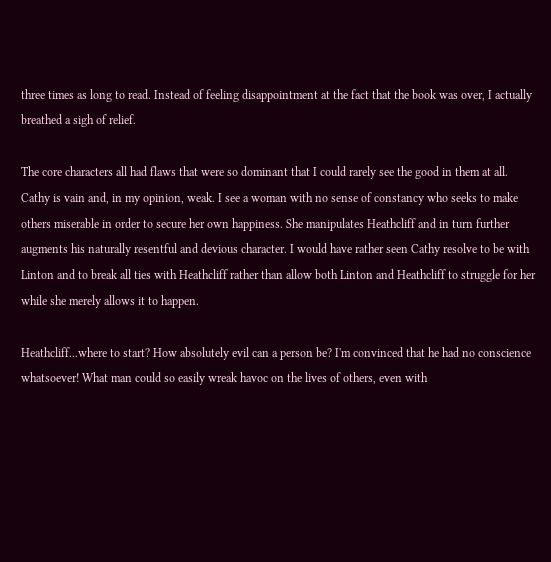three times as long to read. Instead of feeling disappointment at the fact that the book was over, I actually breathed a sigh of relief.

The core characters all had flaws that were so dominant that I could rarely see the good in them at all. Cathy is vain and, in my opinion, weak. I see a woman with no sense of constancy who seeks to make others miserable in order to secure her own happiness. She manipulates Heathcliff and in turn further augments his naturally resentful and devious character. I would have rather seen Cathy resolve to be with Linton and to break all ties with Heathcliff rather than allow both Linton and Heathcliff to struggle for her while she merely allows it to happen.

Heathcliff...where to start? How absolutely evil can a person be? I'm convinced that he had no conscience whatsoever! What man could so easily wreak havoc on the lives of others, even with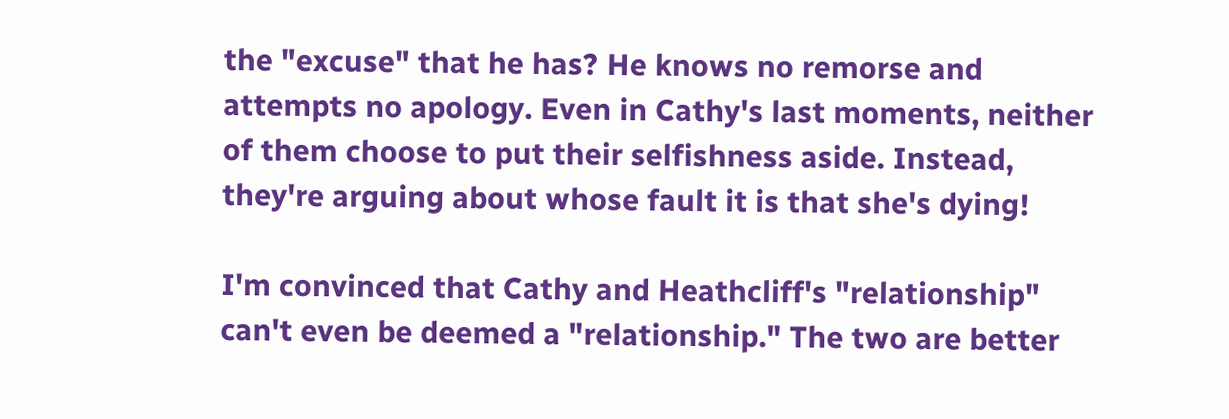the "excuse" that he has? He knows no remorse and attempts no apology. Even in Cathy's last moments, neither of them choose to put their selfishness aside. Instead, they're arguing about whose fault it is that she's dying!

I'm convinced that Cathy and Heathcliff's "relationship" can't even be deemed a "relationship." The two are better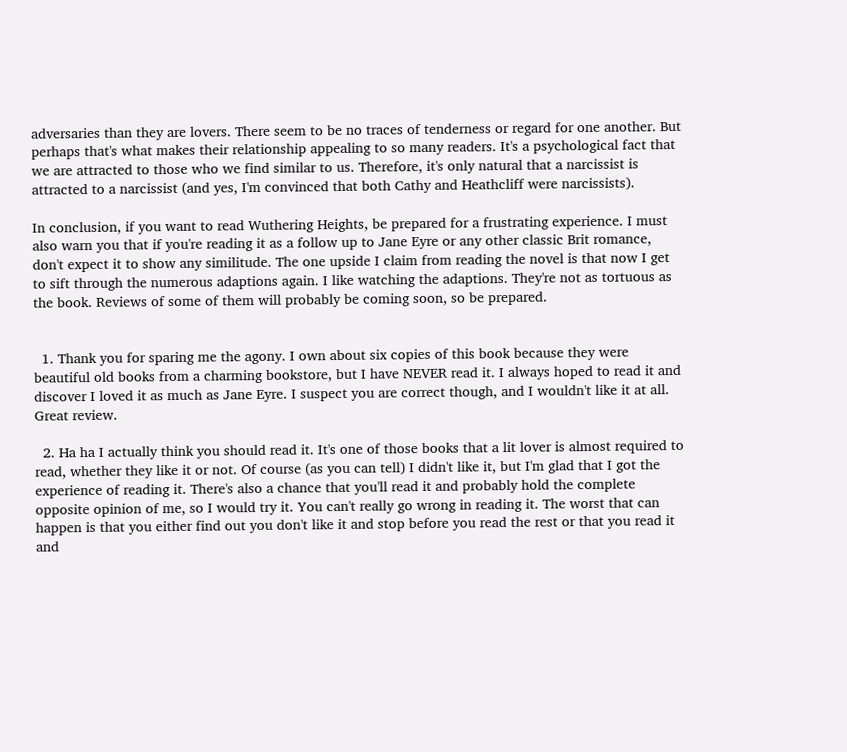adversaries than they are lovers. There seem to be no traces of tenderness or regard for one another. But perhaps that's what makes their relationship appealing to so many readers. It's a psychological fact that we are attracted to those who we find similar to us. Therefore, it's only natural that a narcissist is attracted to a narcissist (and yes, I'm convinced that both Cathy and Heathcliff were narcissists).

In conclusion, if you want to read Wuthering Heights, be prepared for a frustrating experience. I must also warn you that if you're reading it as a follow up to Jane Eyre or any other classic Brit romance, don't expect it to show any similitude. The one upside I claim from reading the novel is that now I get to sift through the numerous adaptions again. I like watching the adaptions. They're not as tortuous as the book. Reviews of some of them will probably be coming soon, so be prepared.


  1. Thank you for sparing me the agony. I own about six copies of this book because they were beautiful old books from a charming bookstore, but I have NEVER read it. I always hoped to read it and discover I loved it as much as Jane Eyre. I suspect you are correct though, and I wouldn't like it at all. Great review.

  2. Ha ha I actually think you should read it. It's one of those books that a lit lover is almost required to read, whether they like it or not. Of course (as you can tell) I didn't like it, but I'm glad that I got the experience of reading it. There's also a chance that you'll read it and probably hold the complete opposite opinion of me, so I would try it. You can't really go wrong in reading it. The worst that can happen is that you either find out you don't like it and stop before you read the rest or that you read it and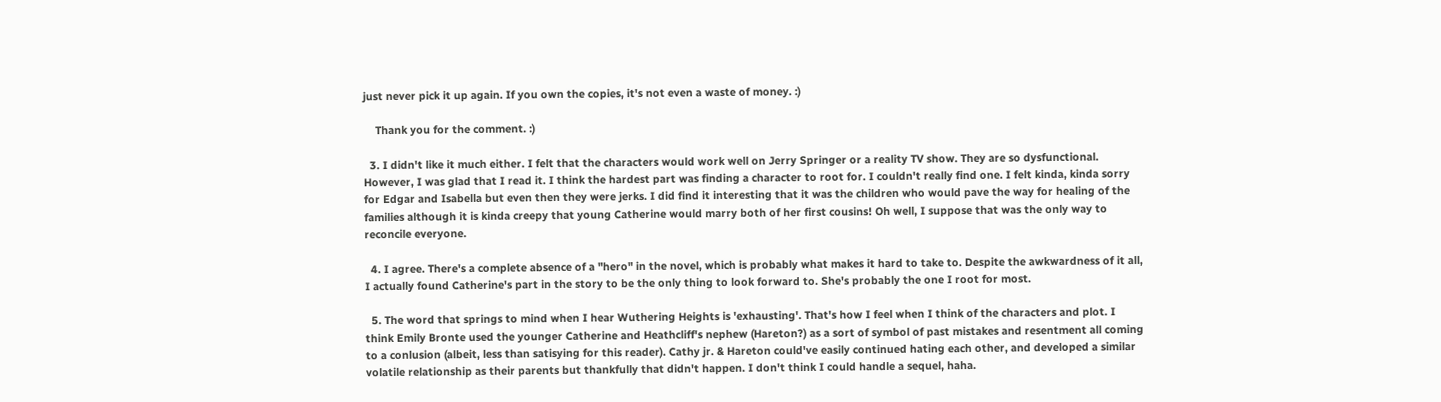just never pick it up again. If you own the copies, it's not even a waste of money. :)

    Thank you for the comment. :)

  3. I didn't like it much either. I felt that the characters would work well on Jerry Springer or a reality TV show. They are so dysfunctional. However, I was glad that I read it. I think the hardest part was finding a character to root for. I couldn't really find one. I felt kinda, kinda sorry for Edgar and Isabella but even then they were jerks. I did find it interesting that it was the children who would pave the way for healing of the families although it is kinda creepy that young Catherine would marry both of her first cousins! Oh well, I suppose that was the only way to reconcile everyone.

  4. I agree. There's a complete absence of a "hero" in the novel, which is probably what makes it hard to take to. Despite the awkwardness of it all, I actually found Catherine's part in the story to be the only thing to look forward to. She's probably the one I root for most.

  5. The word that springs to mind when I hear Wuthering Heights is 'exhausting'. That's how I feel when I think of the characters and plot. I think Emily Bronte used the younger Catherine and Heathcliff's nephew (Hareton?) as a sort of symbol of past mistakes and resentment all coming to a conlusion (albeit, less than satisying for this reader). Cathy jr. & Hareton could've easily continued hating each other, and developed a similar volatile relationship as their parents but thankfully that didn't happen. I don't think I could handle a sequel, haha.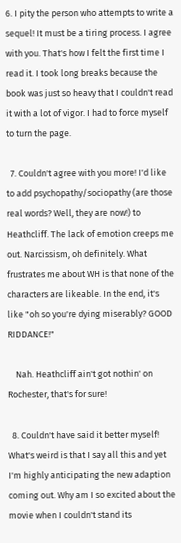6. I pity the person who attempts to write a sequel! It must be a tiring process. I agree with you. That's how I felt the first time I read it. I took long breaks because the book was just so heavy that I couldn't read it with a lot of vigor. I had to force myself to turn the page.

  7. Couldn't agree with you more! I'd like to add psychopathy/sociopathy (are those real words? Well, they are now!) to Heathcliff. The lack of emotion creeps me out. Narcissism, oh definitely. What frustrates me about WH is that none of the characters are likeable. In the end, it's like "oh so you're dying miserably? GOOD RIDDANCE!"

    Nah. Heathcliff ain't got nothin' on Rochester, that's for sure!

  8. Couldn't have said it better myself! What's weird is that I say all this and yet I'm highly anticipating the new adaption coming out. Why am I so excited about the movie when I couldn't stand its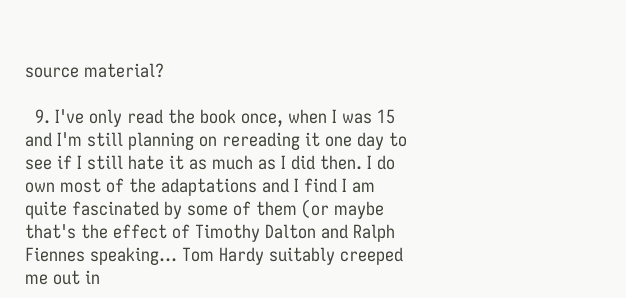source material?

  9. I've only read the book once, when I was 15 and I'm still planning on rereading it one day to see if I still hate it as much as I did then. I do own most of the adaptations and I find I am quite fascinated by some of them (or maybe that's the effect of Timothy Dalton and Ralph Fiennes speaking... Tom Hardy suitably creeped me out in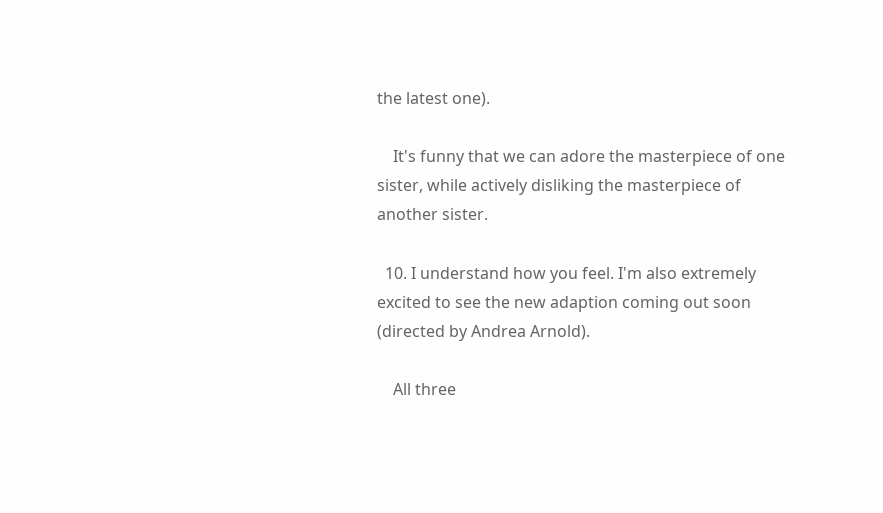the latest one).

    It's funny that we can adore the masterpiece of one sister, while actively disliking the masterpiece of another sister.

  10. I understand how you feel. I'm also extremely excited to see the new adaption coming out soon (directed by Andrea Arnold).

    All three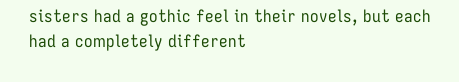sisters had a gothic feel in their novels, but each had a completely different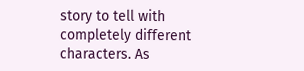story to tell with completely different characters. As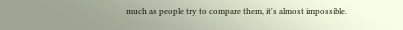much as people try to compare them, it's almost impossible.